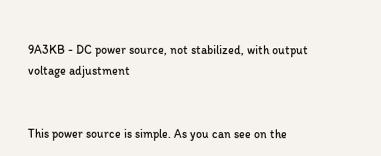9A3KB - DC power source, not stabilized, with output voltage adjustment


This power source is simple. As you can see on the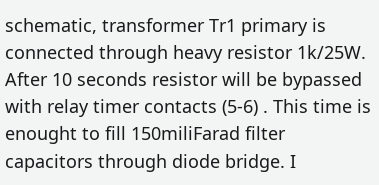schematic, transformer Tr1 primary is connected through heavy resistor 1k/25W. After 10 seconds resistor will be bypassed with relay timer contacts (5-6) . This time is enought to fill 150miliFarad filter capacitors through diode bridge. I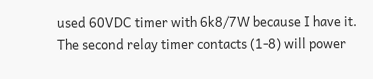used 60VDC timer with 6k8/7W because I have it. The second relay timer contacts (1-8) will power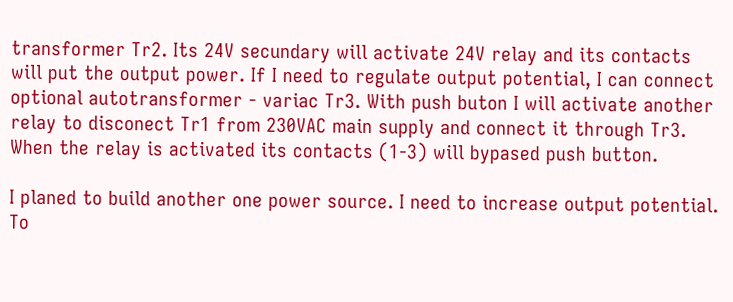transformer Tr2. Its 24V secundary will activate 24V relay and its contacts will put the output power. If I need to regulate output potential, I can connect optional autotransformer - variac Tr3. With push buton I will activate another relay to disconect Tr1 from 230VAC main supply and connect it through Tr3. When the relay is activated its contacts (1-3) will bypased push button.

I planed to build another one power source. I need to increase output potential. To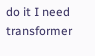do it I need transformer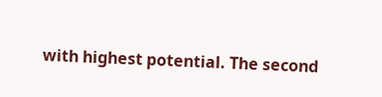with highest potential. The second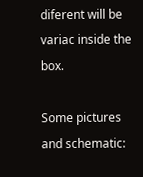diferent will be variac inside the box.

Some pictures and schematic: